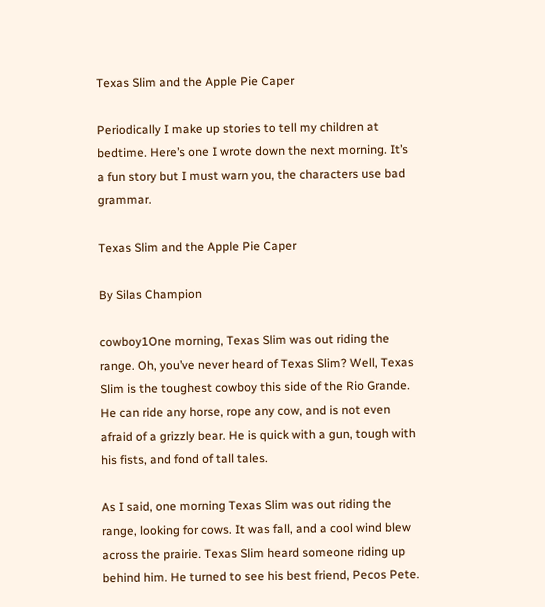Texas Slim and the Apple Pie Caper

Periodically I make up stories to tell my children at bedtime. Here’s one I wrote down the next morning. It’s a fun story but I must warn you, the characters use bad grammar.

Texas Slim and the Apple Pie Caper

By Silas Champion

cowboy1One morning, Texas Slim was out riding the range. Oh, you’ve never heard of Texas Slim? Well, Texas Slim is the toughest cowboy this side of the Rio Grande. He can ride any horse, rope any cow, and is not even afraid of a grizzly bear. He is quick with a gun, tough with his fists, and fond of tall tales.

As I said, one morning Texas Slim was out riding the range, looking for cows. It was fall, and a cool wind blew across the prairie. Texas Slim heard someone riding up behind him. He turned to see his best friend, Pecos Pete.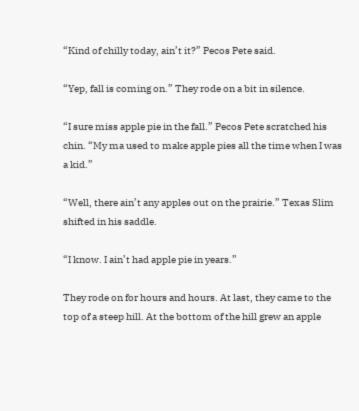“Kind of chilly today, ain’t it?” Pecos Pete said.

“Yep, fall is coming on.” They rode on a bit in silence.

“I sure miss apple pie in the fall.” Pecos Pete scratched his chin. “My ma used to make apple pies all the time when I was a kid.”

“Well, there ain’t any apples out on the prairie.” Texas Slim shifted in his saddle.

“I know. I ain’t had apple pie in years.”

They rode on for hours and hours. At last, they came to the top of a steep hill. At the bottom of the hill grew an apple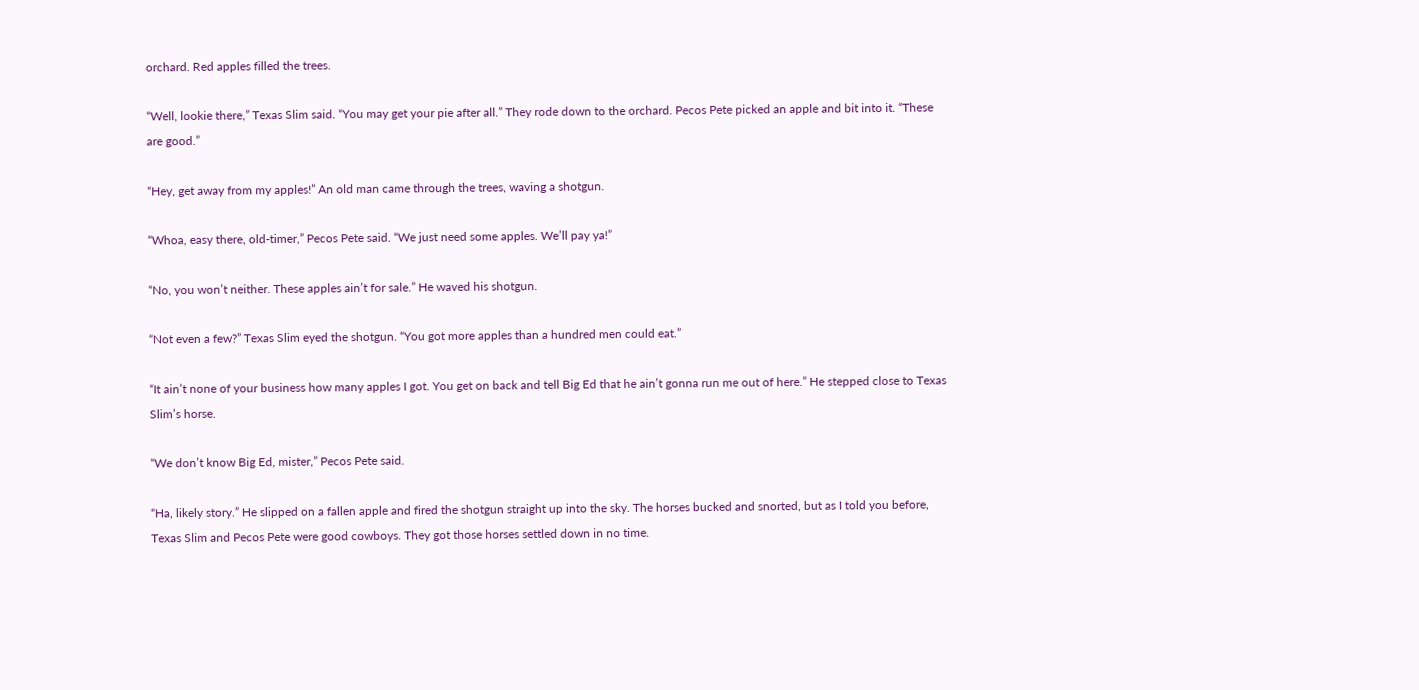orchard. Red apples filled the trees.

“Well, lookie there,” Texas Slim said. “You may get your pie after all.” They rode down to the orchard. Pecos Pete picked an apple and bit into it. “These are good.”

“Hey, get away from my apples!” An old man came through the trees, waving a shotgun.

“Whoa, easy there, old-timer,” Pecos Pete said. “We just need some apples. We’ll pay ya!”

“No, you won’t neither. These apples ain’t for sale.” He waved his shotgun.

“Not even a few?” Texas Slim eyed the shotgun. “You got more apples than a hundred men could eat.”

“It ain’t none of your business how many apples I got. You get on back and tell Big Ed that he ain’t gonna run me out of here.” He stepped close to Texas Slim’s horse.

“We don’t know Big Ed, mister,” Pecos Pete said.

“Ha, likely story.” He slipped on a fallen apple and fired the shotgun straight up into the sky. The horses bucked and snorted, but as I told you before, Texas Slim and Pecos Pete were good cowboys. They got those horses settled down in no time.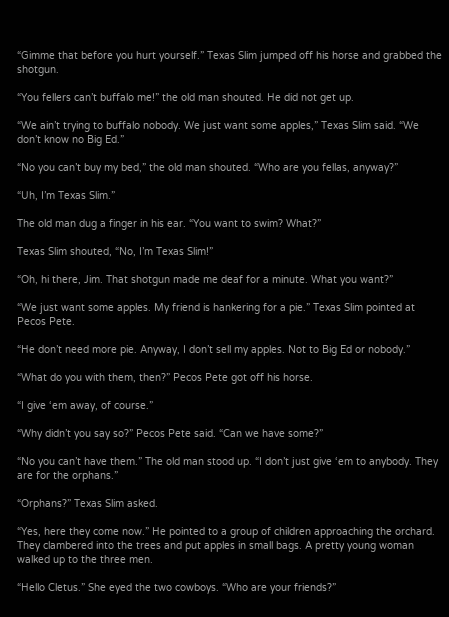“Gimme that before you hurt yourself.” Texas Slim jumped off his horse and grabbed the shotgun.

“You fellers can’t buffalo me!” the old man shouted. He did not get up.

“We ain’t trying to buffalo nobody. We just want some apples,” Texas Slim said. “We don’t know no Big Ed.”

“No you can’t buy my bed,” the old man shouted. “Who are you fellas, anyway?”

“Uh, I’m Texas Slim.”

The old man dug a finger in his ear. “You want to swim? What?”

Texas Slim shouted, “No, I’m Texas Slim!”

“Oh, hi there, Jim. That shotgun made me deaf for a minute. What you want?”

“We just want some apples. My friend is hankering for a pie.” Texas Slim pointed at Pecos Pete.

“He don’t need more pie. Anyway, I don’t sell my apples. Not to Big Ed or nobody.”

“What do you with them, then?” Pecos Pete got off his horse.

“I give ‘em away, of course.”

“Why didn’t you say so?” Pecos Pete said. “Can we have some?”

“No you can’t have them.” The old man stood up. “I don’t just give ‘em to anybody. They are for the orphans.”

“Orphans?” Texas Slim asked.

“Yes, here they come now.” He pointed to a group of children approaching the orchard. They clambered into the trees and put apples in small bags. A pretty young woman walked up to the three men.

“Hello Cletus.” She eyed the two cowboys. “Who are your friends?”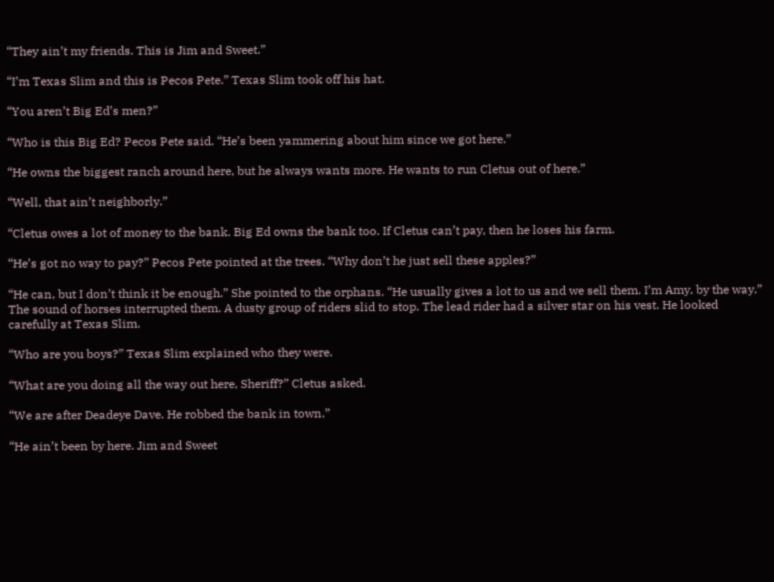“They ain’t my friends. This is Jim and Sweet.”

“I’m Texas Slim and this is Pecos Pete.” Texas Slim took off his hat.

“You aren’t Big Ed’s men?”

“Who is this Big Ed? Pecos Pete said. “He’s been yammering about him since we got here.”

“He owns the biggest ranch around here, but he always wants more. He wants to run Cletus out of here.”

“Well, that ain’t neighborly.”

“Cletus owes a lot of money to the bank. Big Ed owns the bank too. If Cletus can’t pay, then he loses his farm.

“He’s got no way to pay?” Pecos Pete pointed at the trees. “Why don’t he just sell these apples?”

“He can, but I don’t think it be enough.” She pointed to the orphans. “He usually gives a lot to us and we sell them. I’m Amy, by the way.” The sound of horses interrupted them. A dusty group of riders slid to stop. The lead rider had a silver star on his vest. He looked carefully at Texas Slim.

“Who are you boys?” Texas Slim explained who they were.

“What are you doing all the way out here, Sheriff?” Cletus asked.

“We are after Deadeye Dave. He robbed the bank in town.”

“He ain’t been by here. Jim and Sweet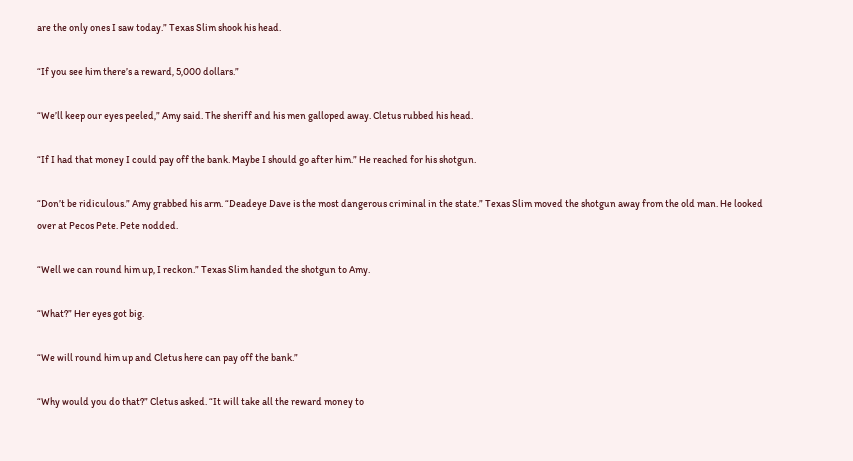are the only ones I saw today.” Texas Slim shook his head.

“If you see him there’s a reward, 5,000 dollars.”

“We’ll keep our eyes peeled,” Amy said. The sheriff and his men galloped away. Cletus rubbed his head.

“If I had that money I could pay off the bank. Maybe I should go after him.” He reached for his shotgun.

“Don’t be ridiculous.” Amy grabbed his arm. “Deadeye Dave is the most dangerous criminal in the state.” Texas Slim moved the shotgun away from the old man. He looked over at Pecos Pete. Pete nodded.

“Well we can round him up, I reckon.” Texas Slim handed the shotgun to Amy.

“What?” Her eyes got big.

“We will round him up and Cletus here can pay off the bank.”

“Why would you do that?” Cletus asked. “It will take all the reward money to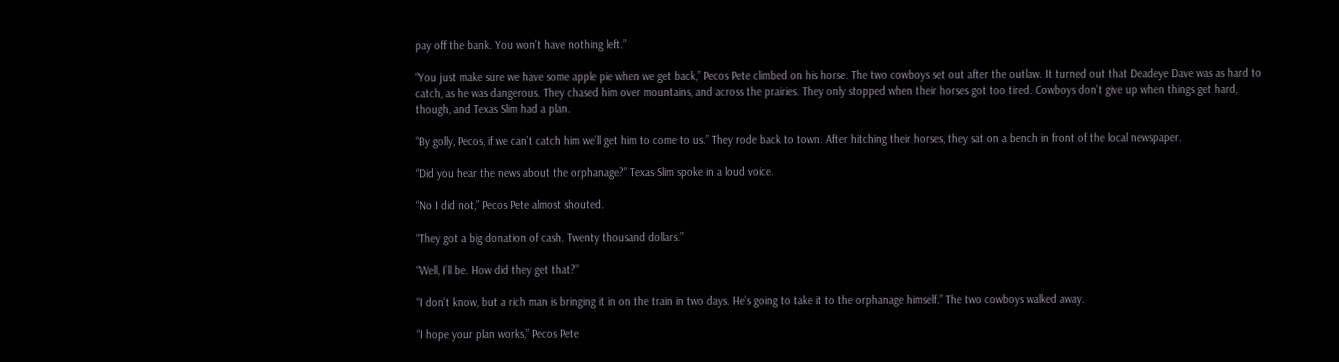pay off the bank. You won’t have nothing left.”

“You just make sure we have some apple pie when we get back,” Pecos Pete climbed on his horse. The two cowboys set out after the outlaw. It turned out that Deadeye Dave was as hard to catch, as he was dangerous. They chased him over mountains, and across the prairies. They only stopped when their horses got too tired. Cowboys don’t give up when things get hard, though, and Texas Slim had a plan.

“By golly, Pecos, if we can’t catch him we’ll get him to come to us.” They rode back to town. After hitching their horses, they sat on a bench in front of the local newspaper.

“Did you hear the news about the orphanage?” Texas Slim spoke in a loud voice.

“No I did not,” Pecos Pete almost shouted.

“They got a big donation of cash. Twenty thousand dollars.”

“Well, I’ll be. How did they get that?”

“I don’t know, but a rich man is bringing it in on the train in two days. He’s going to take it to the orphanage himself.” The two cowboys walked away.

“I hope your plan works,” Pecos Pete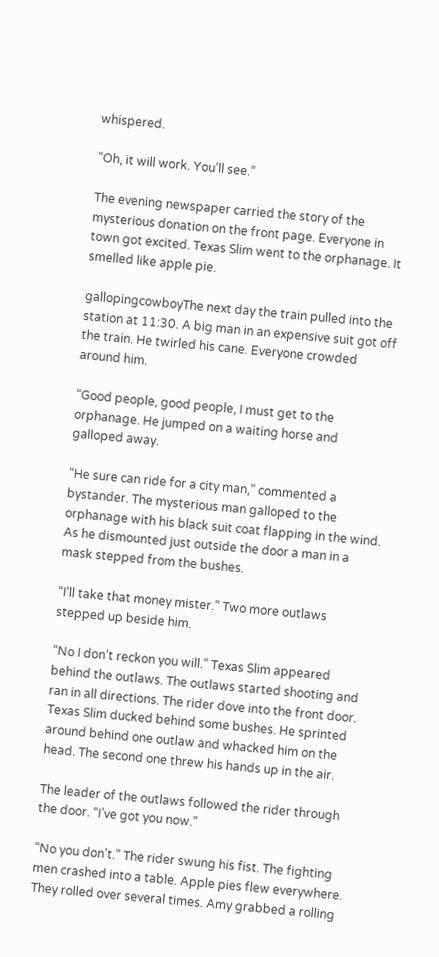whispered.

“Oh, it will work. You’ll see.”

The evening newspaper carried the story of the mysterious donation on the front page. Everyone in town got excited. Texas Slim went to the orphanage. It smelled like apple pie.

gallopingcowboyThe next day the train pulled into the station at 11:30. A big man in an expensive suit got off the train. He twirled his cane. Everyone crowded around him.

“Good people, good people, I must get to the orphanage. He jumped on a waiting horse and galloped away.

“He sure can ride for a city man,” commented a bystander. The mysterious man galloped to the orphanage with his black suit coat flapping in the wind. As he dismounted just outside the door a man in a mask stepped from the bushes.

“I’ll take that money mister.” Two more outlaws stepped up beside him.

“No I don’t reckon you will.” Texas Slim appeared behind the outlaws. The outlaws started shooting and ran in all directions. The rider dove into the front door. Texas Slim ducked behind some bushes. He sprinted around behind one outlaw and whacked him on the head. The second one threw his hands up in the air.

The leader of the outlaws followed the rider through the door. “I’ve got you now.”

“No you don’t.” The rider swung his fist. The fighting men crashed into a table. Apple pies flew everywhere. They rolled over several times. Amy grabbed a rolling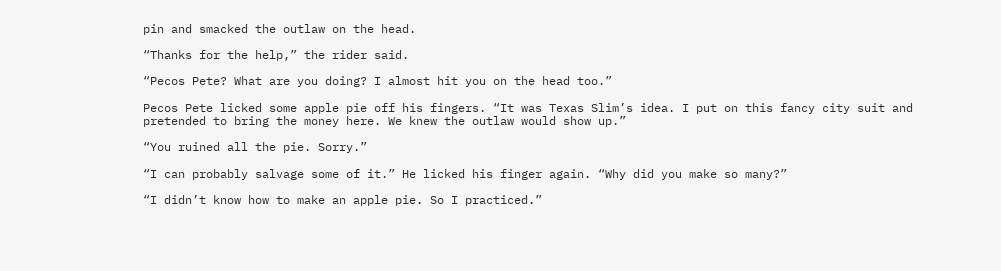pin and smacked the outlaw on the head.

“Thanks for the help,” the rider said.

“Pecos Pete? What are you doing? I almost hit you on the head too.”

Pecos Pete licked some apple pie off his fingers. “It was Texas Slim’s idea. I put on this fancy city suit and pretended to bring the money here. We knew the outlaw would show up.”

“You ruined all the pie. Sorry.”

“I can probably salvage some of it.” He licked his finger again. “Why did you make so many?”

“I didn’t know how to make an apple pie. So I practiced.”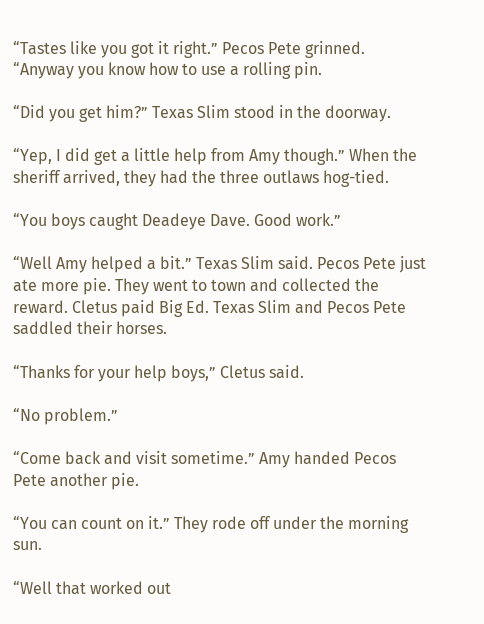“Tastes like you got it right.” Pecos Pete grinned. “Anyway you know how to use a rolling pin.

“Did you get him?” Texas Slim stood in the doorway.

“Yep, I did get a little help from Amy though.” When the sheriff arrived, they had the three outlaws hog-tied.

“You boys caught Deadeye Dave. Good work.”

“Well Amy helped a bit.” Texas Slim said. Pecos Pete just ate more pie. They went to town and collected the reward. Cletus paid Big Ed. Texas Slim and Pecos Pete saddled their horses.

“Thanks for your help boys,” Cletus said.

“No problem.”

“Come back and visit sometime.” Amy handed Pecos Pete another pie.

“You can count on it.” They rode off under the morning sun.

“Well that worked out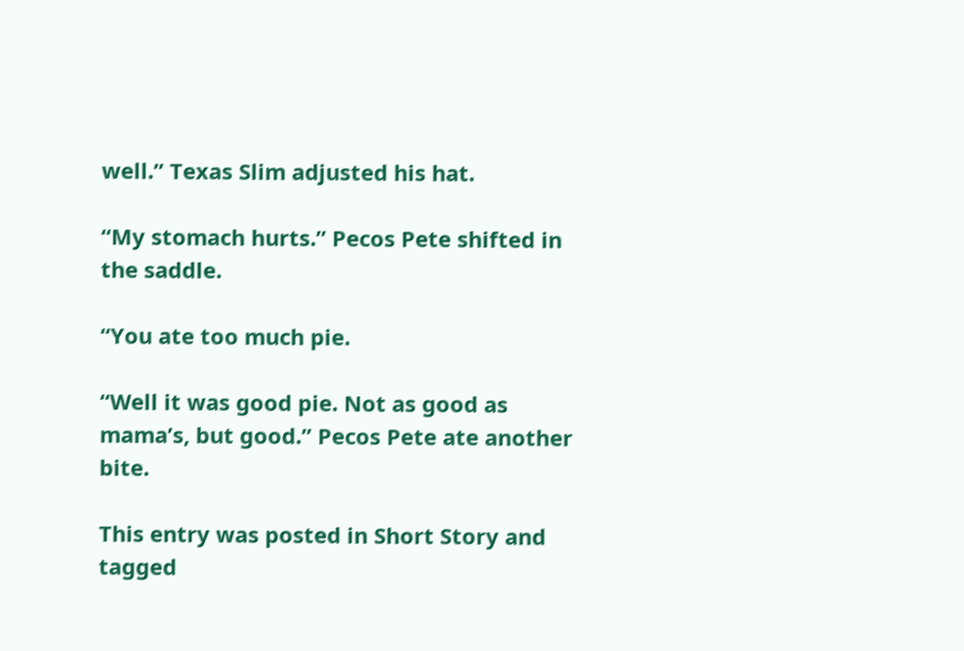well.” Texas Slim adjusted his hat.

“My stomach hurts.” Pecos Pete shifted in the saddle.

“You ate too much pie.

“Well it was good pie. Not as good as mama’s, but good.” Pecos Pete ate another bite.

This entry was posted in Short Story and tagged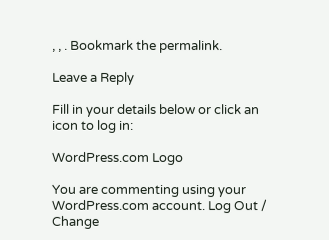, , . Bookmark the permalink.

Leave a Reply

Fill in your details below or click an icon to log in:

WordPress.com Logo

You are commenting using your WordPress.com account. Log Out /  Change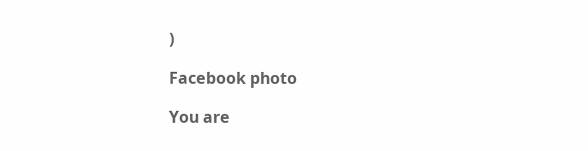)

Facebook photo

You are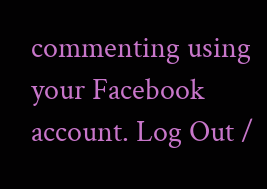commenting using your Facebook account. Log Out /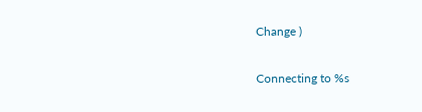Change )

Connecting to %s